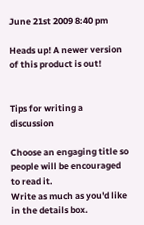June 21st 2009 8:40 pm

Heads up! A newer version of this product is out!


Tips for writing a discussion

Choose an engaging title so people will be encouraged to read it.
Write as much as you'd like in the details box.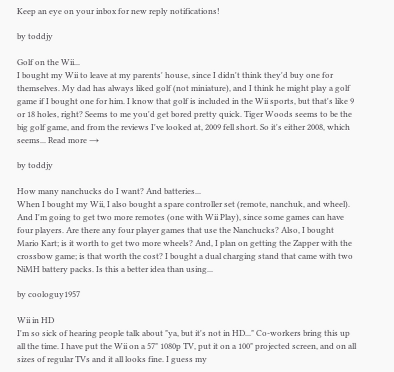Keep an eye on your inbox for new reply notifications!

by toddjy

Golf on the Wii...
I bought my Wii to leave at my parents' house, since I didn't think they'd buy one for themselves. My dad has always liked golf (not miniature), and I think he might play a golf game if I bought one for him. I know that golf is included in the Wii sports, but that's like 9 or 18 holes, right? Seems to me you'd get bored pretty quick. Tiger Woods seems to be the big golf game, and from the reviews I've looked at, 2009 fell short. So it's either 2008, which seems... Read more →

by toddjy

How many nanchucks do I want? And batteries...
When I bought my Wii, I also bought a spare controller set (remote, nanchuk, and wheel). And I'm going to get two more remotes (one with Wii Play), since some games can have four players. Are there any four player games that use the Nanchucks? Also, I bought Mario Kart; is it worth to get two more wheels? And, I plan on getting the Zapper with the crossbow game; is that worth the cost? I bought a dual charging stand that came with two NiMH battery packs. Is this a better idea than using...

by coologuy1957

Wii in HD
I'm so sick of hearing people talk about "ya, but it's not in HD..." Co-workers bring this up all the time. I have put the Wii on a 57" 1080p TV, put it on a 100" projected screen, and on all sizes of regular TVs and it all looks fine. I guess my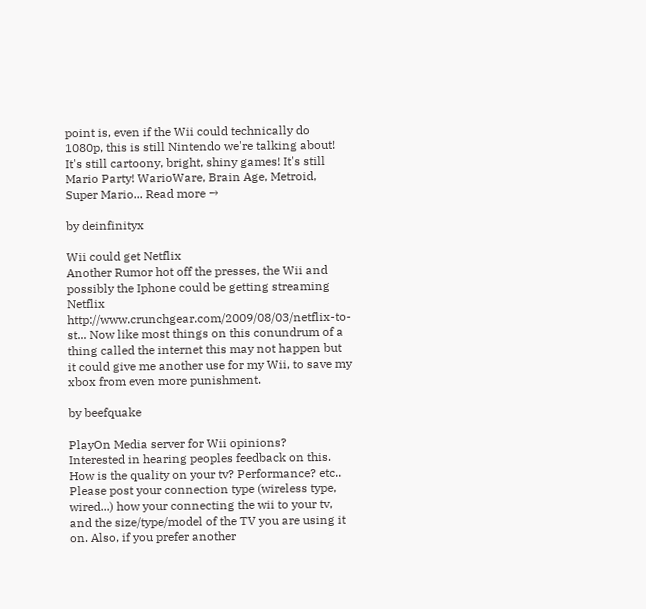point is, even if the Wii could technically do 1080p, this is still Nintendo we're talking about! It's still cartoony, bright, shiny games! It's still Mario Party! WarioWare, Brain Age, Metroid, Super Mario... Read more →

by deinfinityx

Wii could get Netflix
Another Rumor hot off the presses, the Wii and possibly the Iphone could be getting streaming Netflix http://www.crunchgear.com/2009/08/03/netflix-to-st... Now like most things on this conundrum of a thing called the internet this may not happen but it could give me another use for my Wii, to save my xbox from even more punishment.

by beefquake

PlayOn Media server for Wii opinions?
Interested in hearing peoples feedback on this. How is the quality on your tv? Performance? etc.. Please post your connection type (wireless type, wired...) how your connecting the wii to your tv, and the size/type/model of the TV you are using it on. Also, if you prefer another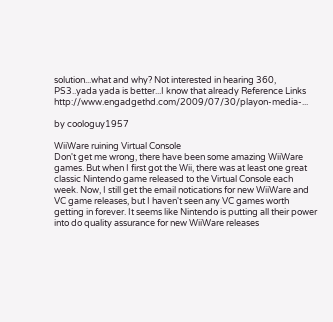solution...what and why? Not interested in hearing 360, PS3..yada yada is better...I know that already Reference Links http://www.engadgethd.com/2009/07/30/playon-media-...

by coologuy1957

WiiWare ruining Virtual Console
Don't get me wrong, there have been some amazing WiiWare games. But when I first got the Wii, there was at least one great classic Nintendo game released to the Virtual Console each week. Now, I still get the email notications for new WiiWare and VC game releases, but I haven't seen any VC games worth getting in forever. It seems like Nintendo is putting all their power into do quality assurance for new WiiWare releases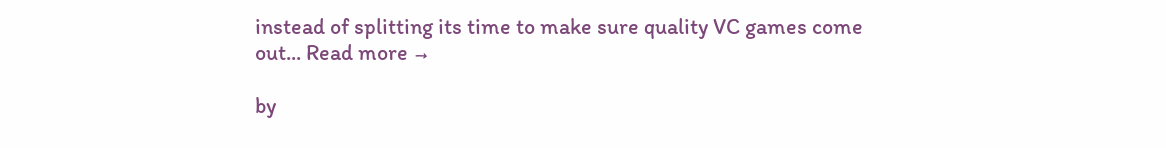instead of splitting its time to make sure quality VC games come out... Read more →

by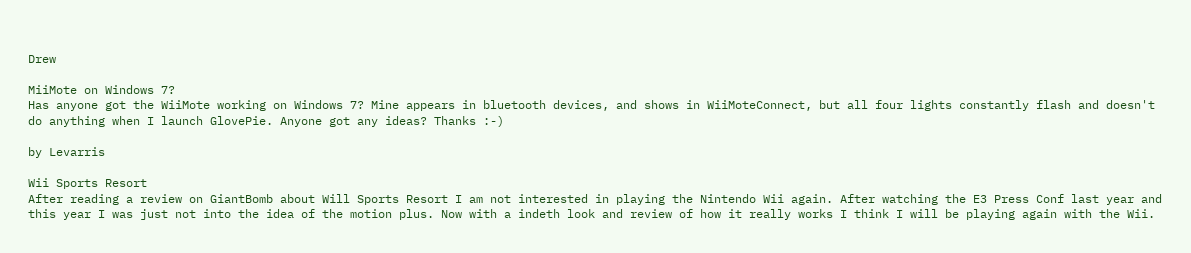Drew

MiiMote on Windows 7?
Has anyone got the WiiMote working on Windows 7? Mine appears in bluetooth devices, and shows in WiiMoteConnect, but all four lights constantly flash and doesn't do anything when I launch GlovePie. Anyone got any ideas? Thanks :-)

by Levarris

Wii Sports Resort
After reading a review on GiantBomb about Will Sports Resort I am not interested in playing the Nintendo Wii again. After watching the E3 Press Conf last year and this year I was just not into the idea of the motion plus. Now with a indeth look and review of how it really works I think I will be playing again with the Wii.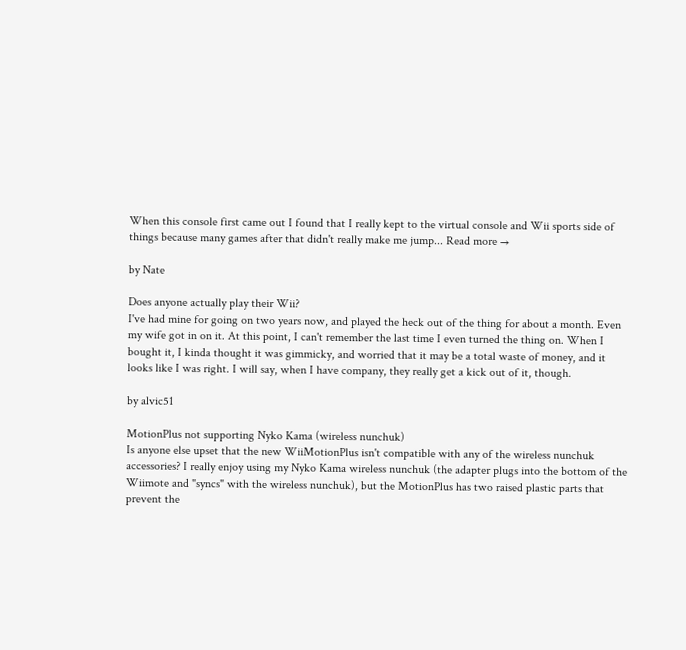When this console first came out I found that I really kept to the virtual console and Wii sports side of things because many games after that didn't really make me jump... Read more →

by Nate

Does anyone actually play their Wii?
I've had mine for going on two years now, and played the heck out of the thing for about a month. Even my wife got in on it. At this point, I can't remember the last time I even turned the thing on. When I bought it, I kinda thought it was gimmicky, and worried that it may be a total waste of money, and it looks like I was right. I will say, when I have company, they really get a kick out of it, though.

by alvic51

MotionPlus not supporting Nyko Kama (wireless nunchuk)
Is anyone else upset that the new WiiMotionPlus isn't compatible with any of the wireless nunchuk accessories? I really enjoy using my Nyko Kama wireless nunchuk (the adapter plugs into the bottom of the Wiimote and "syncs" with the wireless nunchuk), but the MotionPlus has two raised plastic parts that prevent the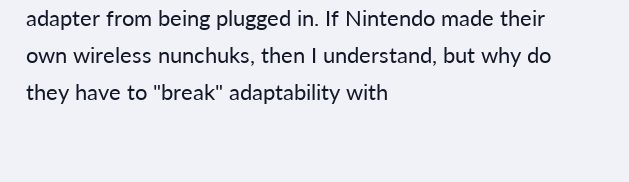adapter from being plugged in. If Nintendo made their own wireless nunchuks, then I understand, but why do they have to "break" adaptability with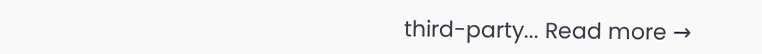third-party... Read more →